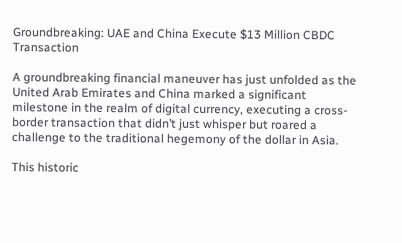Groundbreaking: UAE and China Execute $13 Million CBDC Transaction

A groundbreaking financial maneuver has just unfolded as the United Arab Emirates and China marked a significant milestone in the realm of digital currency, executing a cross-border transaction that didn’t just whisper but roared a challenge to the traditional hegemony of the dollar in Asia.

This historic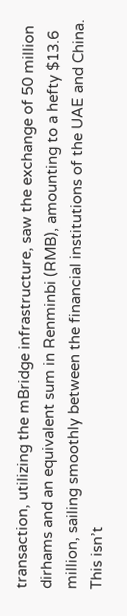transaction, utilizing the mBridge infrastructure, saw the exchange of 50 million dirhams and an equivalent sum in Renminbi (RMB), amounting to a hefty $13.6 million, sailing smoothly between the financial institutions of the UAE and China. This isn’t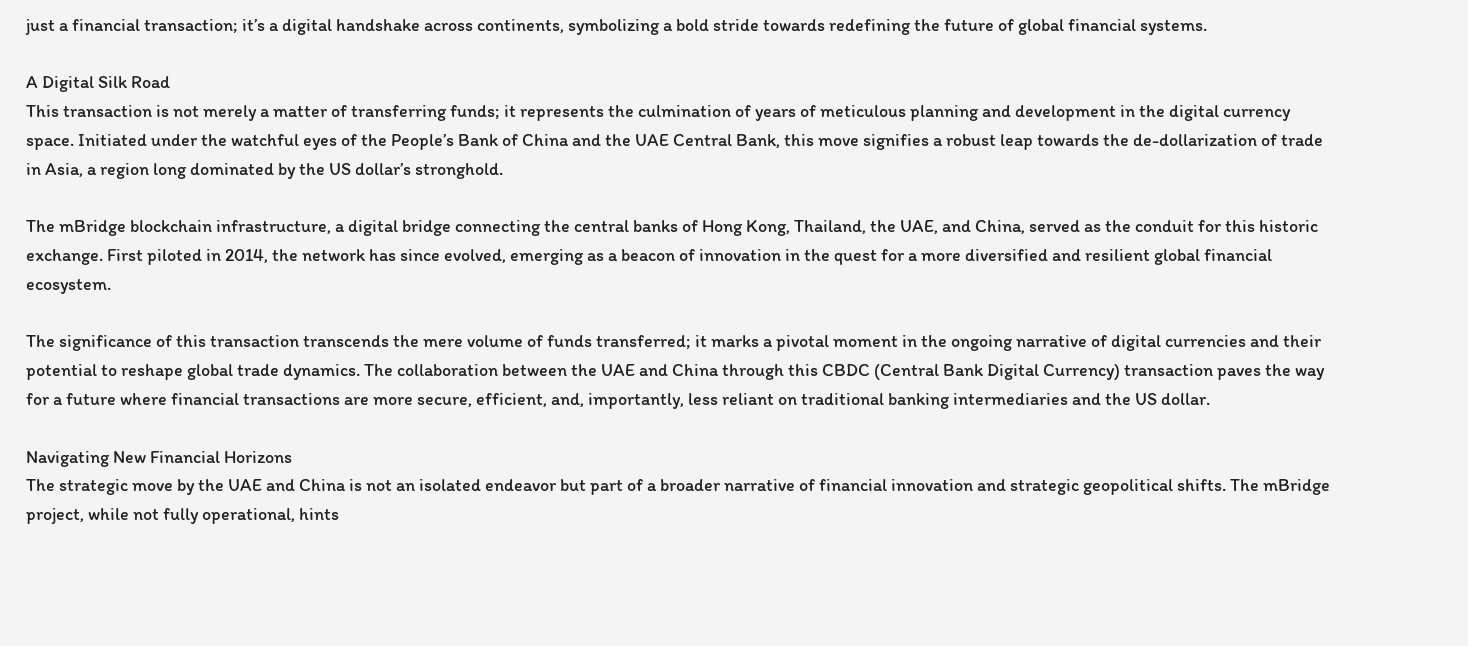just a financial transaction; it’s a digital handshake across continents, symbolizing a bold stride towards redefining the future of global financial systems.

A Digital Silk Road
This transaction is not merely a matter of transferring funds; it represents the culmination of years of meticulous planning and development in the digital currency space. Initiated under the watchful eyes of the People’s Bank of China and the UAE Central Bank, this move signifies a robust leap towards the de-dollarization of trade in Asia, a region long dominated by the US dollar’s stronghold.

The mBridge blockchain infrastructure, a digital bridge connecting the central banks of Hong Kong, Thailand, the UAE, and China, served as the conduit for this historic exchange. First piloted in 2014, the network has since evolved, emerging as a beacon of innovation in the quest for a more diversified and resilient global financial ecosystem.

The significance of this transaction transcends the mere volume of funds transferred; it marks a pivotal moment in the ongoing narrative of digital currencies and their potential to reshape global trade dynamics. The collaboration between the UAE and China through this CBDC (Central Bank Digital Currency) transaction paves the way for a future where financial transactions are more secure, efficient, and, importantly, less reliant on traditional banking intermediaries and the US dollar.

Navigating New Financial Horizons
The strategic move by the UAE and China is not an isolated endeavor but part of a broader narrative of financial innovation and strategic geopolitical shifts. The mBridge project, while not fully operational, hints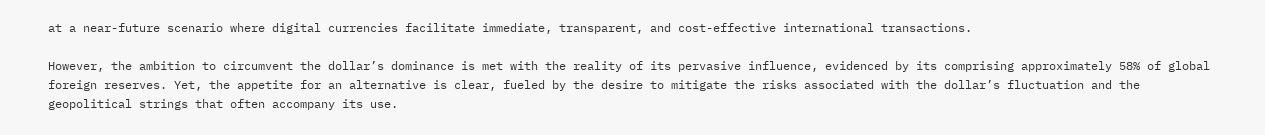at a near-future scenario where digital currencies facilitate immediate, transparent, and cost-effective international transactions.

However, the ambition to circumvent the dollar’s dominance is met with the reality of its pervasive influence, evidenced by its comprising approximately 58% of global foreign reserves. Yet, the appetite for an alternative is clear, fueled by the desire to mitigate the risks associated with the dollar’s fluctuation and the geopolitical strings that often accompany its use.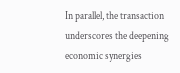In parallel, the transaction underscores the deepening economic synergies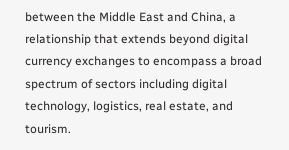between the Middle East and China, a relationship that extends beyond digital currency exchanges to encompass a broad spectrum of sectors including digital technology, logistics, real estate, and tourism.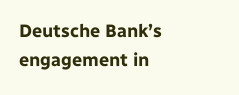Deutsche Bank’s engagement in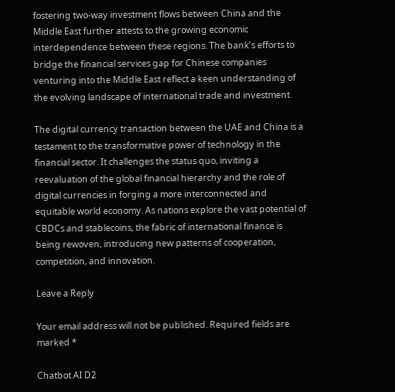fostering two-way investment flows between China and the Middle East further attests to the growing economic interdependence between these regions. The bank’s efforts to bridge the financial services gap for Chinese companies venturing into the Middle East reflect a keen understanding of the evolving landscape of international trade and investment.

The digital currency transaction between the UAE and China is a testament to the transformative power of technology in the financial sector. It challenges the status quo, inviting a reevaluation of the global financial hierarchy and the role of digital currencies in forging a more interconnected and equitable world economy. As nations explore the vast potential of CBDCs and stablecoins, the fabric of international finance is being rewoven, introducing new patterns of cooperation, competition, and innovation.

Leave a Reply

Your email address will not be published. Required fields are marked *

Chatbot AI D2